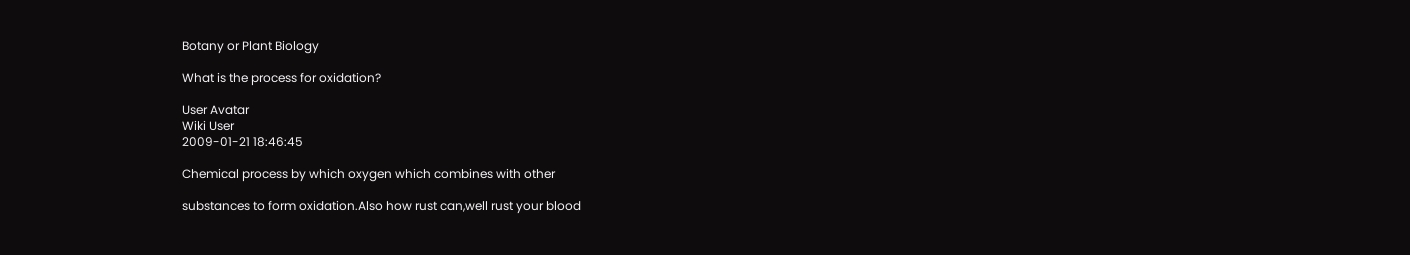Botany or Plant Biology

What is the process for oxidation?

User Avatar
Wiki User
2009-01-21 18:46:45

Chemical process by which oxygen which combines with other

substances to form oxidation.Also how rust can,well rust your blood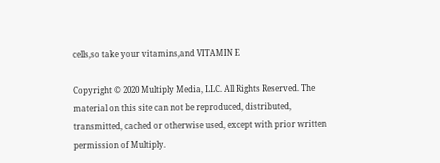cells,so take your vitamins,and VITAMIN E

Copyright © 2020 Multiply Media, LLC. All Rights Reserved. The material on this site can not be reproduced, distributed, transmitted, cached or otherwise used, except with prior written permission of Multiply.